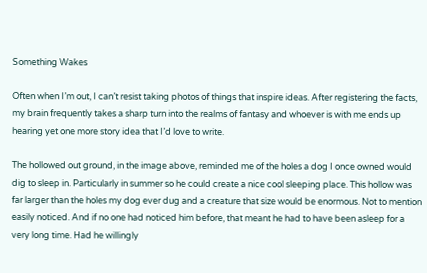Something Wakes

Often when I’m out, I can’t resist taking photos of things that inspire ideas. After registering the facts, my brain frequently takes a sharp turn into the realms of fantasy and whoever is with me ends up hearing yet one more story idea that I’d love to write.

The hollowed out ground, in the image above, reminded me of the holes a dog I once owned would dig to sleep in. Particularly in summer so he could create a nice cool sleeping place. This hollow was far larger than the holes my dog ever dug and a creature that size would be enormous. Not to mention easily noticed. And if no one had noticed him before, that meant he had to have been asleep for a very long time. Had he willingly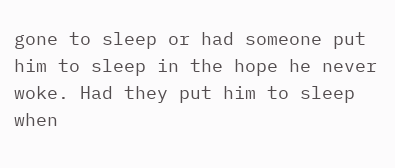gone to sleep or had someone put him to sleep in the hope he never woke. Had they put him to sleep when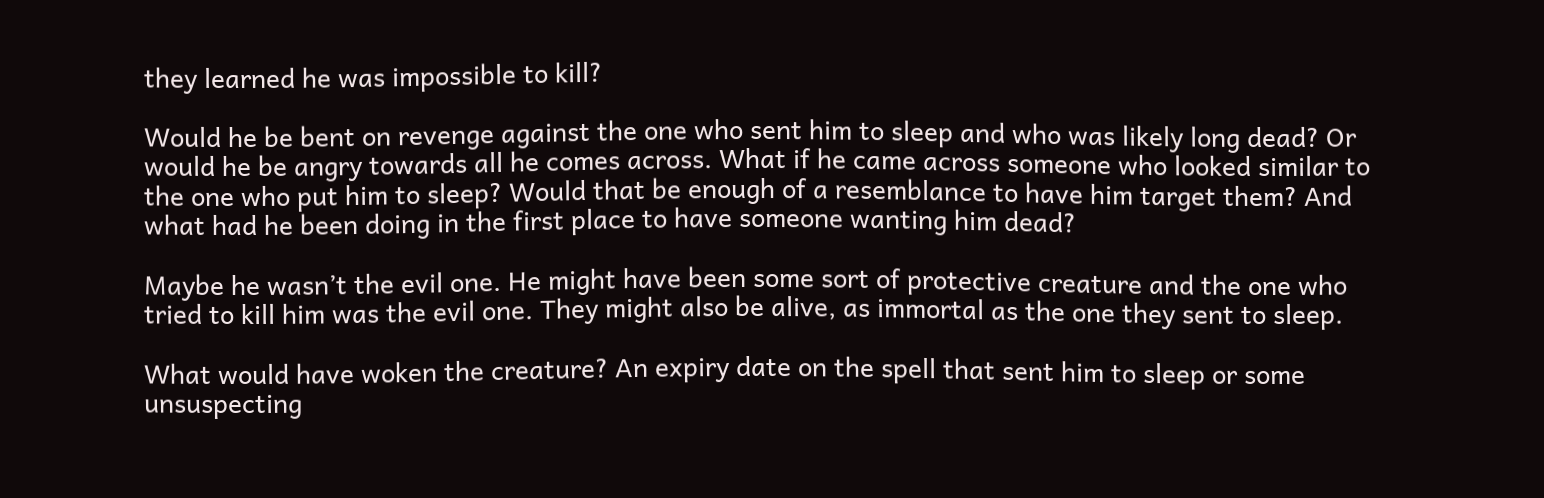they learned he was impossible to kill?

Would he be bent on revenge against the one who sent him to sleep and who was likely long dead? Or would he be angry towards all he comes across. What if he came across someone who looked similar to the one who put him to sleep? Would that be enough of a resemblance to have him target them? And what had he been doing in the first place to have someone wanting him dead?

Maybe he wasn’t the evil one. He might have been some sort of protective creature and the one who tried to kill him was the evil one. They might also be alive, as immortal as the one they sent to sleep.

What would have woken the creature? An expiry date on the spell that sent him to sleep or some unsuspecting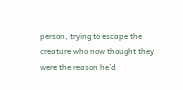person, trying to escape the creature who now thought they were the reason he’d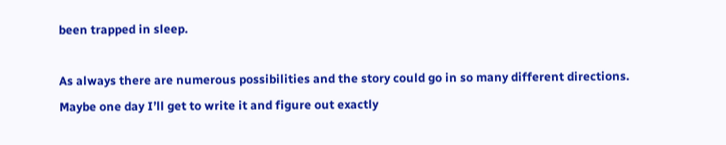been trapped in sleep.

As always there are numerous possibilities and the story could go in so many different directions. Maybe one day I’ll get to write it and figure out exactly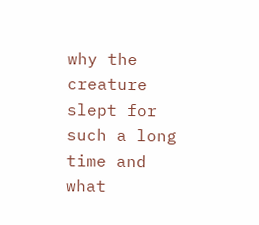why the creature slept for such a long time and what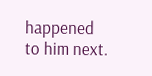happened to him next.